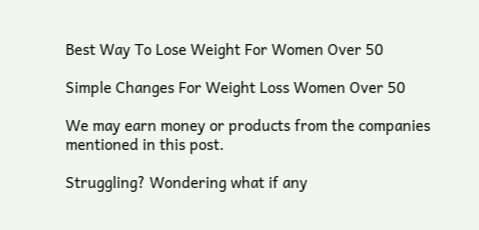Best Way To Lose Weight For Women Over 50

Simple Changes For Weight Loss Women Over 50

We may earn money or products from the companies mentioned in this post.

Struggling? Wondering what if any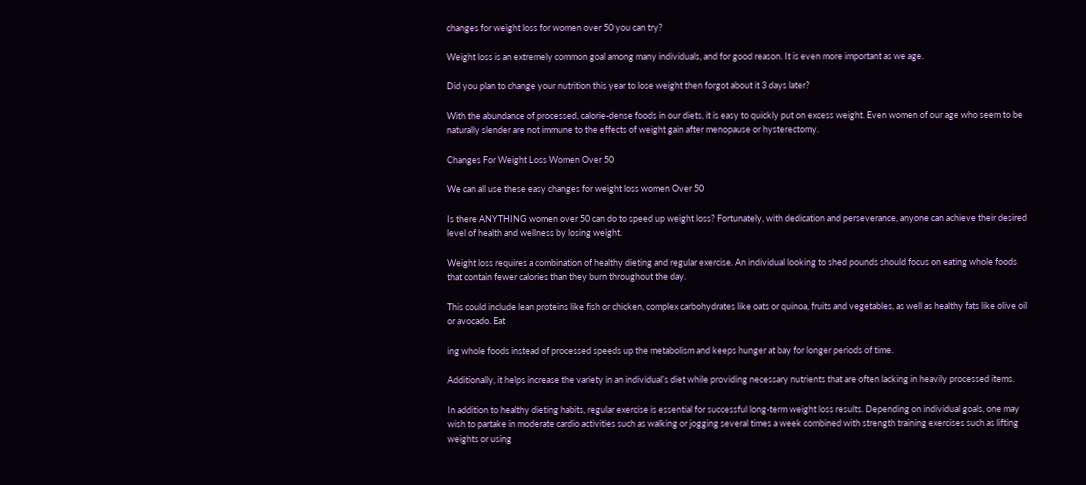changes for weight loss for women over 50 you can try?

Weight loss is an extremely common goal among many individuals, and for good reason. It is even more important as we age.

Did you plan to change your nutrition this year to lose weight then forgot about it 3 days later?

With the abundance of processed, calorie-dense foods in our diets, it is easy to quickly put on excess weight. Even women of our age who seem to be naturally slender are not immune to the effects of weight gain after menopause or hysterectomy.

Changes For Weight Loss Women Over 50

We can all use these easy changes for weight loss women Over 50

Is there ANYTHING women over 50 can do to speed up weight loss? Fortunately, with dedication and perseverance, anyone can achieve their desired level of health and wellness by losing weight.

Weight loss requires a combination of healthy dieting and regular exercise. An individual looking to shed pounds should focus on eating whole foods that contain fewer calories than they burn throughout the day.

This could include lean proteins like fish or chicken, complex carbohydrates like oats or quinoa, fruits and vegetables, as well as healthy fats like olive oil or avocado. Eat

ing whole foods instead of processed speeds up the metabolism and keeps hunger at bay for longer periods of time.

Additionally, it helps increase the variety in an individual’s diet while providing necessary nutrients that are often lacking in heavily processed items.

In addition to healthy dieting habits, regular exercise is essential for successful long-term weight loss results. Depending on individual goals, one may wish to partake in moderate cardio activities such as walking or jogging several times a week combined with strength training exercises such as lifting weights or using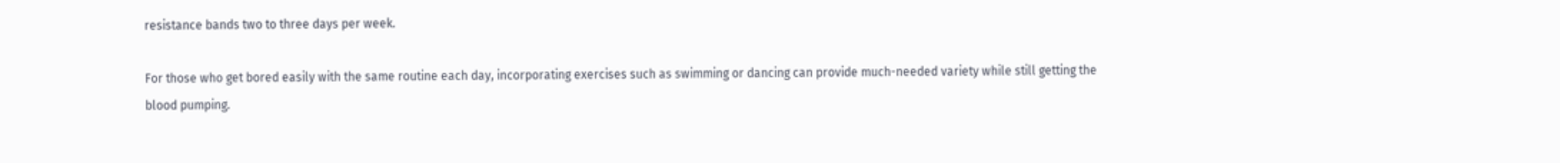resistance bands two to three days per week.

For those who get bored easily with the same routine each day, incorporating exercises such as swimming or dancing can provide much-needed variety while still getting the blood pumping.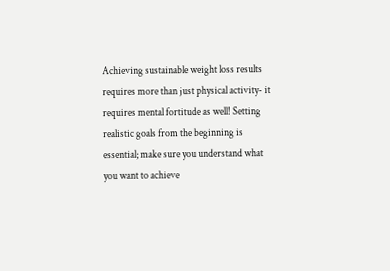Achieving sustainable weight loss results requires more than just physical activity- it requires mental fortitude as well! Setting realistic goals from the beginning is essential; make sure you understand what you want to achieve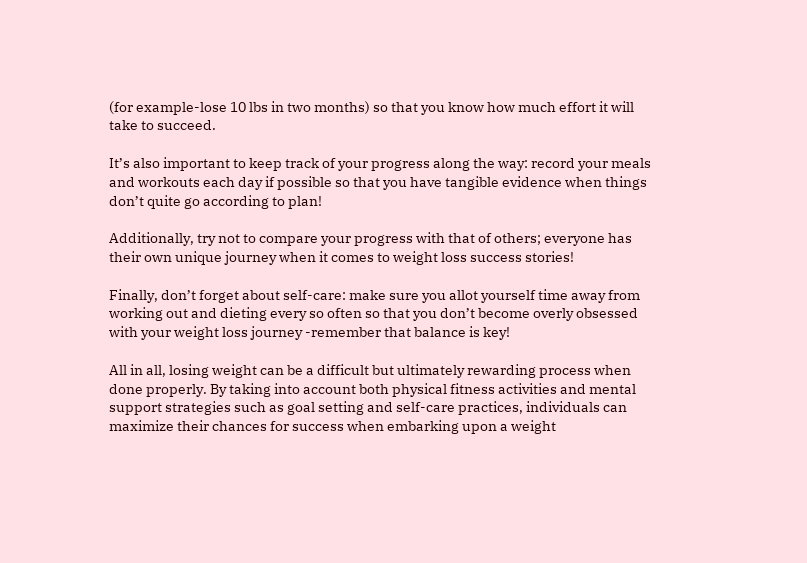(for example-lose 10 lbs in two months) so that you know how much effort it will take to succeed.

It’s also important to keep track of your progress along the way: record your meals and workouts each day if possible so that you have tangible evidence when things don’t quite go according to plan!

Additionally, try not to compare your progress with that of others; everyone has their own unique journey when it comes to weight loss success stories!

Finally, don’t forget about self-care: make sure you allot yourself time away from working out and dieting every so often so that you don’t become overly obsessed with your weight loss journey -remember that balance is key!

All in all, losing weight can be a difficult but ultimately rewarding process when done properly. By taking into account both physical fitness activities and mental support strategies such as goal setting and self-care practices, individuals can maximize their chances for success when embarking upon a weight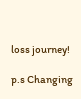loss journey!

p.s Changing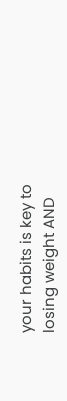your habits is key to losing weight AND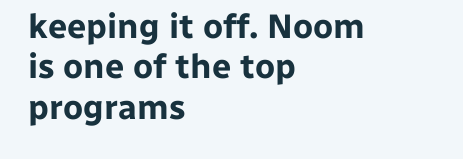keeping it off. Noom is one of the top programs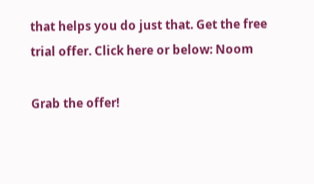that helps you do just that. Get the free trial offer. Click here or below: Noom

Grab the offer!